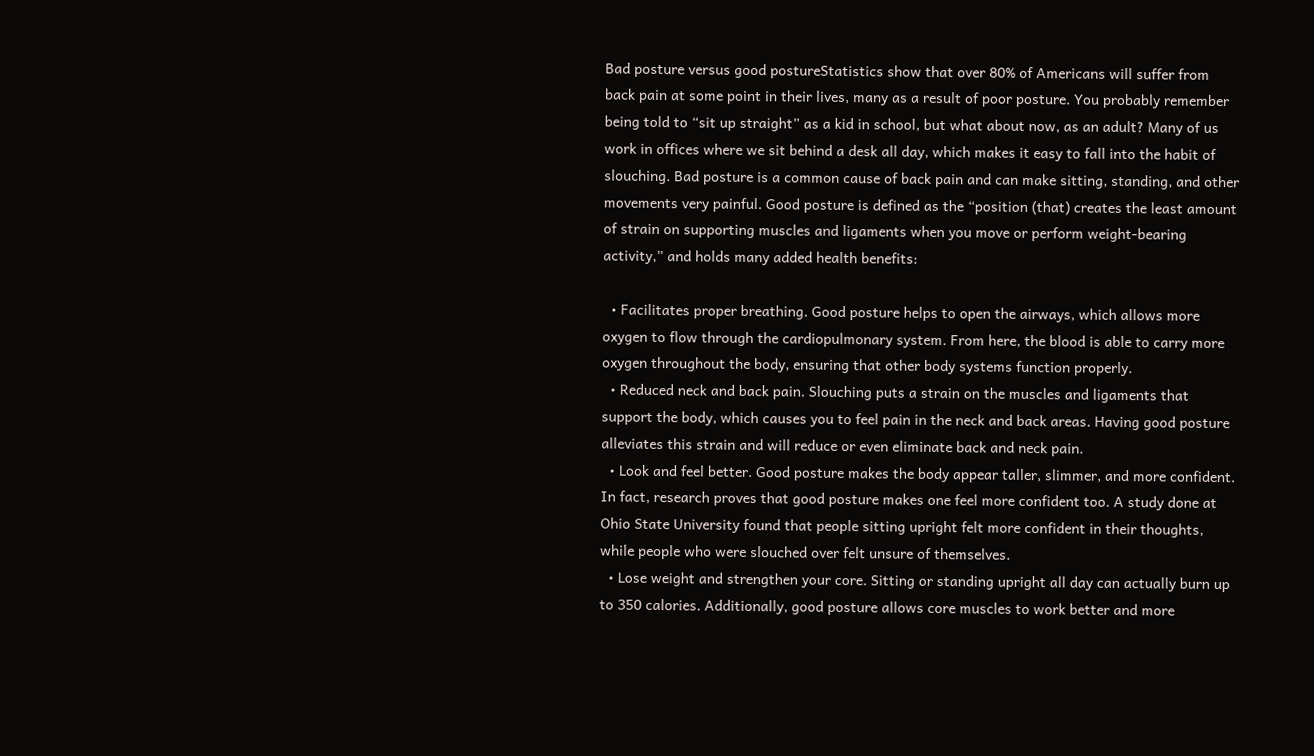Bad posture versus good postureStatistics show that over 80% of Americans will suffer from back pain at some point in their lives, many as a result of poor posture. You probably remember being told to “sit up straight” as a kid in school, but what about now, as an adult? Many of us work in offices where we sit behind a desk all day, which makes it easy to fall into the habit of slouching. Bad posture is a common cause of back pain and can make sitting, standing, and other movements very painful. Good posture is defined as the “position (that) creates the least amount of strain on supporting muscles and ligaments when you move or perform weight-bearing activity,” and holds many added health benefits:

  • Facilitates proper breathing. Good posture helps to open the airways, which allows more oxygen to flow through the cardiopulmonary system. From here, the blood is able to carry more oxygen throughout the body, ensuring that other body systems function properly.
  • Reduced neck and back pain. Slouching puts a strain on the muscles and ligaments that support the body, which causes you to feel pain in the neck and back areas. Having good posture alleviates this strain and will reduce or even eliminate back and neck pain.
  • Look and feel better. Good posture makes the body appear taller, slimmer, and more confident. In fact, research proves that good posture makes one feel more confident too. A study done at Ohio State University found that people sitting upright felt more confident in their thoughts, while people who were slouched over felt unsure of themselves.
  • Lose weight and strengthen your core. Sitting or standing upright all day can actually burn up to 350 calories. Additionally, good posture allows core muscles to work better and more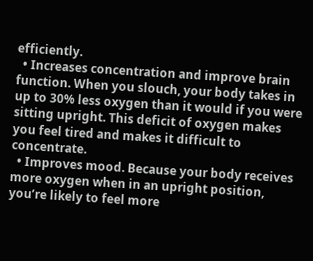efficiently.
  • Increases concentration and improve brain function. When you slouch, your body takes in up to 30% less oxygen than it would if you were sitting upright. This deficit of oxygen makes you feel tired and makes it difficult to concentrate.
  • Improves mood. Because your body receives more oxygen when in an upright position, you’re likely to feel more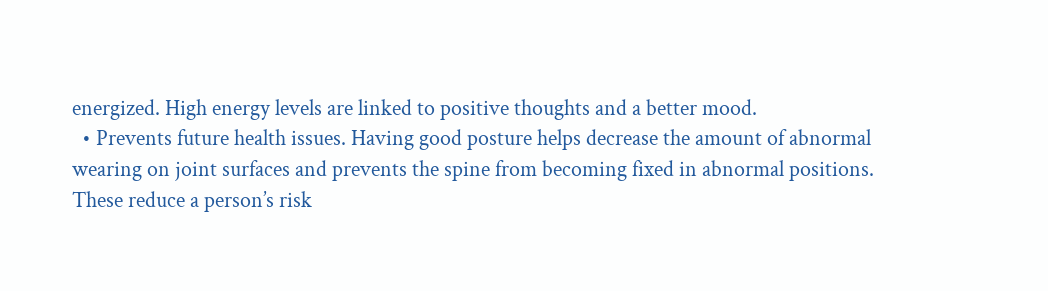energized. High energy levels are linked to positive thoughts and a better mood.
  • Prevents future health issues. Having good posture helps decrease the amount of abnormal wearing on joint surfaces and prevents the spine from becoming fixed in abnormal positions. These reduce a person’s risk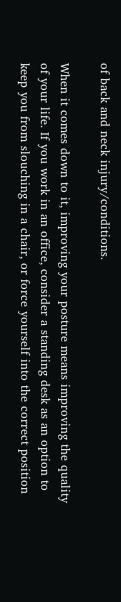of back and neck injury/conditions.

When it comes down to it, improving your posture means improving the quality of your life. If you work in an office, consider a standing desk as an option to keep you from slouching in a chair, or force yourself into the correct position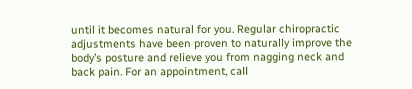until it becomes natural for you. Regular chiropractic adjustments have been proven to naturally improve the body’s posture and relieve you from nagging neck and back pain. For an appointment, call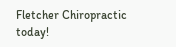Fletcher Chiropractic today!